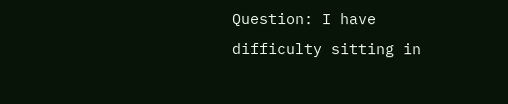Question: I have difficulty sitting in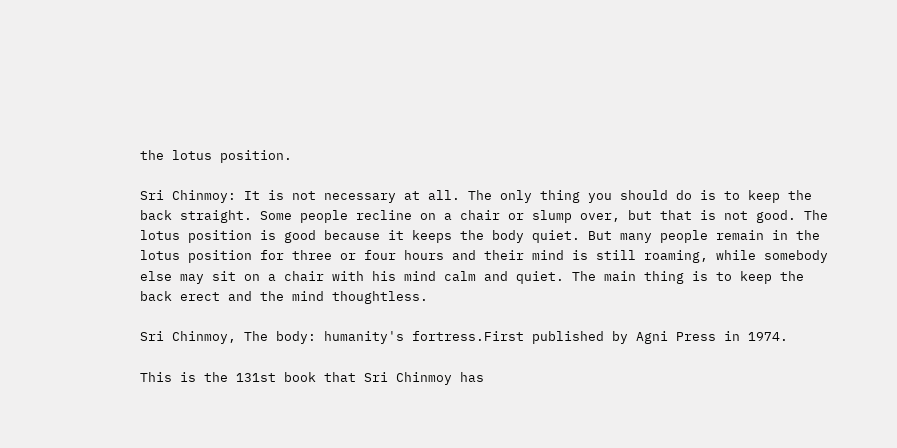the lotus position.

Sri Chinmoy: It is not necessary at all. The only thing you should do is to keep the back straight. Some people recline on a chair or slump over, but that is not good. The lotus position is good because it keeps the body quiet. But many people remain in the lotus position for three or four hours and their mind is still roaming, while somebody else may sit on a chair with his mind calm and quiet. The main thing is to keep the back erect and the mind thoughtless.

Sri Chinmoy, The body: humanity's fortress.First published by Agni Press in 1974.

This is the 131st book that Sri Chinmoy has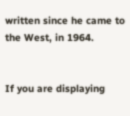written since he came to the West, in 1964.


If you are displaying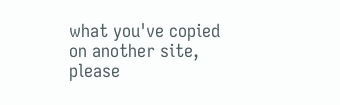what you've copied on another site, please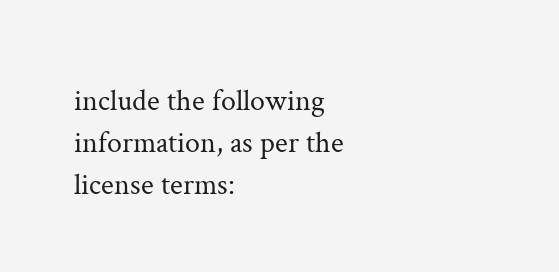include the following information, as per the license terms: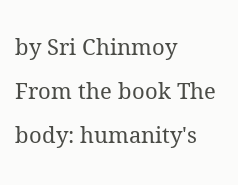by Sri Chinmoy
From the book The body: humanity's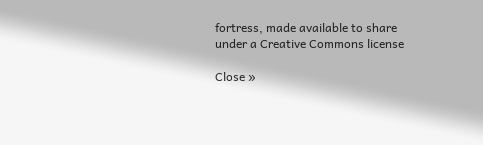fortress, made available to share under a Creative Commons license

Close »